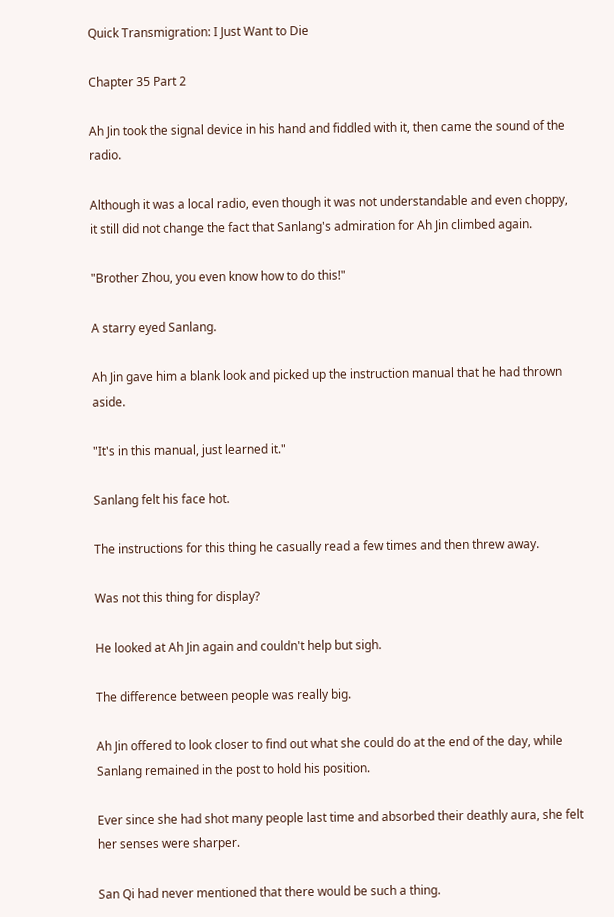Quick Transmigration: I Just Want to Die

Chapter 35 Part 2

Ah Jin took the signal device in his hand and fiddled with it, then came the sound of the radio.

Although it was a local radio, even though it was not understandable and even choppy, it still did not change the fact that Sanlang's admiration for Ah Jin climbed again.

"Brother Zhou, you even know how to do this!"

A starry eyed Sanlang.

Ah Jin gave him a blank look and picked up the instruction manual that he had thrown aside.

"It's in this manual, just learned it."

Sanlang felt his face hot.

The instructions for this thing he casually read a few times and then threw away.

Was not this thing for display?

He looked at Ah Jin again and couldn't help but sigh.

The difference between people was really big.

Ah Jin offered to look closer to find out what she could do at the end of the day, while Sanlang remained in the post to hold his position.

Ever since she had shot many people last time and absorbed their deathly aura, she felt her senses were sharper.

San Qi had never mentioned that there would be such a thing.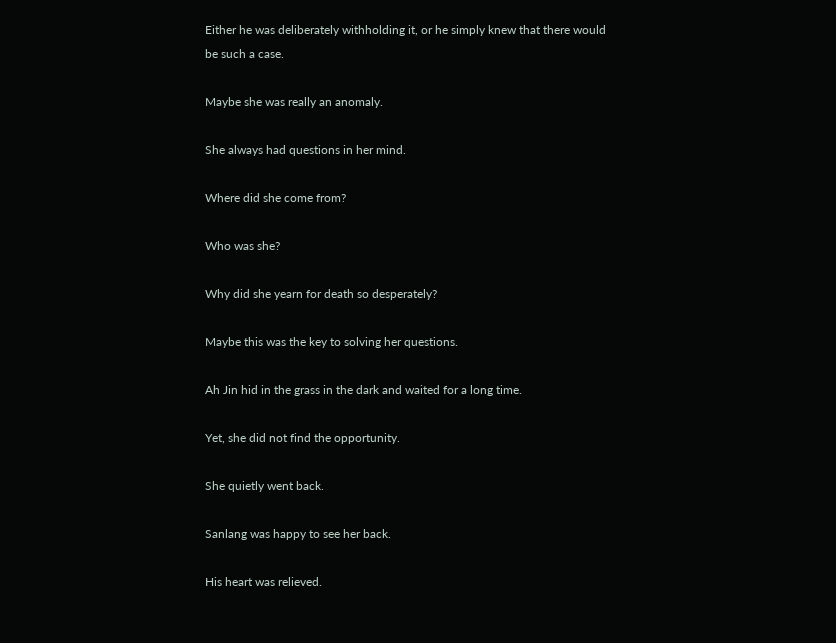Either he was deliberately withholding it, or he simply knew that there would be such a case.

Maybe she was really an anomaly.

She always had questions in her mind.

Where did she come from?

Who was she?

Why did she yearn for death so desperately?

Maybe this was the key to solving her questions.

Ah Jin hid in the grass in the dark and waited for a long time.

Yet, she did not find the opportunity.

She quietly went back.

Sanlang was happy to see her back.

His heart was relieved.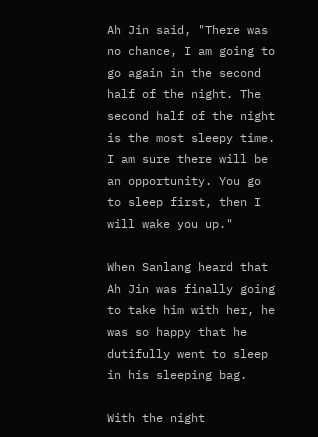Ah Jin said, "There was no chance, I am going to go again in the second half of the night. The second half of the night is the most sleepy time. I am sure there will be an opportunity. You go to sleep first, then I will wake you up."

When Sanlang heard that Ah Jin was finally going to take him with her, he was so happy that he dutifully went to sleep in his sleeping bag.

With the night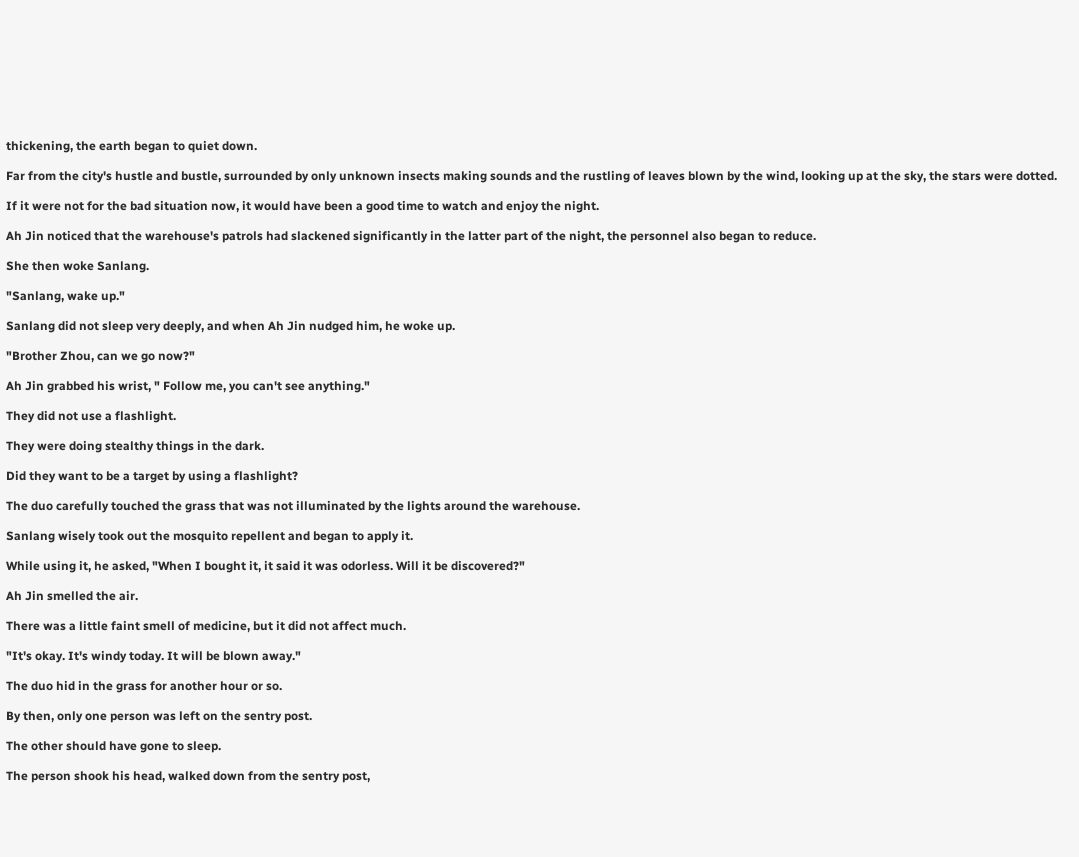thickening, the earth began to quiet down.

Far from the city's hustle and bustle, surrounded by only unknown insects making sounds and the rustling of leaves blown by the wind, looking up at the sky, the stars were dotted.

If it were not for the bad situation now, it would have been a good time to watch and enjoy the night.

Ah Jin noticed that the warehouse's patrols had slackened significantly in the latter part of the night, the personnel also began to reduce.

She then woke Sanlang.

"Sanlang, wake up."

Sanlang did not sleep very deeply, and when Ah Jin nudged him, he woke up.

"Brother Zhou, can we go now?"

Ah Jin grabbed his wrist, " Follow me, you can't see anything."

They did not use a flashlight.

They were doing stealthy things in the dark.

Did they want to be a target by using a flashlight?

The duo carefully touched the grass that was not illuminated by the lights around the warehouse.

Sanlang wisely took out the mosquito repellent and began to apply it.

While using it, he asked, "When I bought it, it said it was odorless. Will it be discovered?"

Ah Jin smelled the air.

There was a little faint smell of medicine, but it did not affect much.

"It's okay. It's windy today. It will be blown away."

The duo hid in the grass for another hour or so.

By then, only one person was left on the sentry post.

The other should have gone to sleep.

The person shook his head, walked down from the sentry post,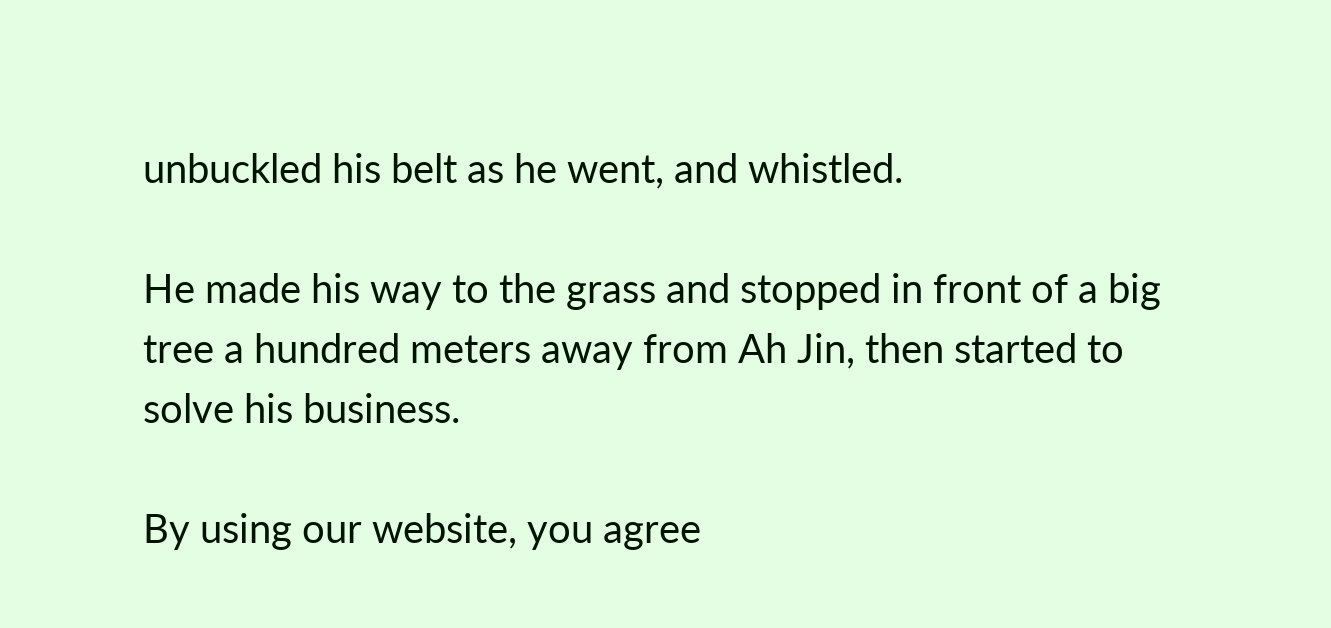unbuckled his belt as he went, and whistled.

He made his way to the grass and stopped in front of a big tree a hundred meters away from Ah Jin, then started to solve his business.

By using our website, you agree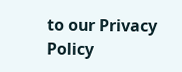to our Privacy Policy